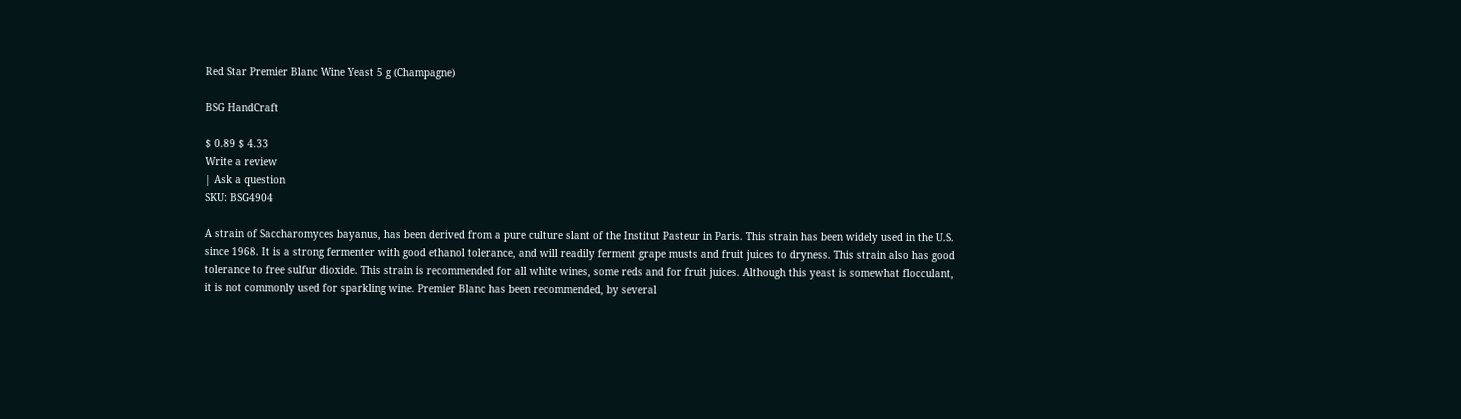Red Star Premier Blanc Wine Yeast 5 g (Champagne)

BSG HandCraft

$ 0.89 $ 4.33
Write a review
| Ask a question
SKU: BSG4904

A strain of Saccharomyces bayanus, has been derived from a pure culture slant of the Institut Pasteur in Paris. This strain has been widely used in the U.S. since 1968. It is a strong fermenter with good ethanol tolerance, and will readily ferment grape musts and fruit juices to dryness. This strain also has good tolerance to free sulfur dioxide. This strain is recommended for all white wines, some reds and for fruit juices. Although this yeast is somewhat flocculant, it is not commonly used for sparkling wine. Premier Blanc has been recommended, by several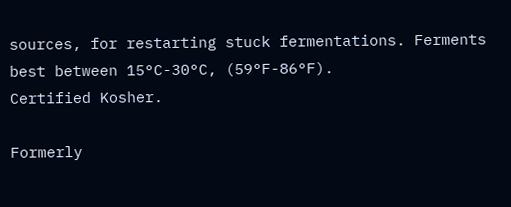sources, for restarting stuck fermentations. Ferments best between 15°C-30°C, (59°F-86°F).
Certified Kosher.

Formerly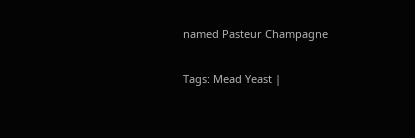named Pasteur Champagne

Tags: Mead Yeast |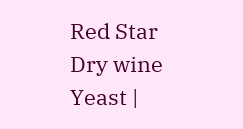Red Star Dry wine Yeast |